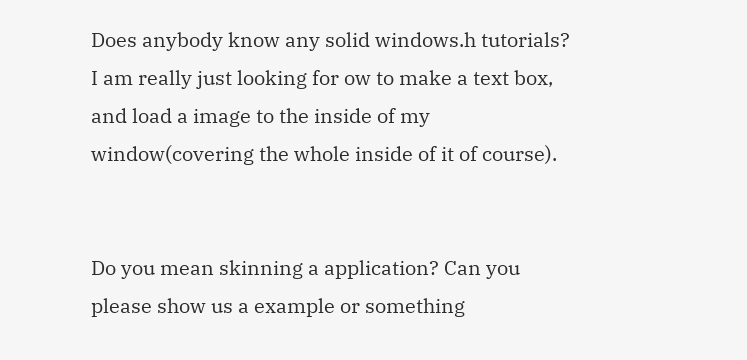Does anybody know any solid windows.h tutorials? I am really just looking for ow to make a text box, and load a image to the inside of my window(covering the whole inside of it of course).


Do you mean skinning a application? Can you please show us a example or something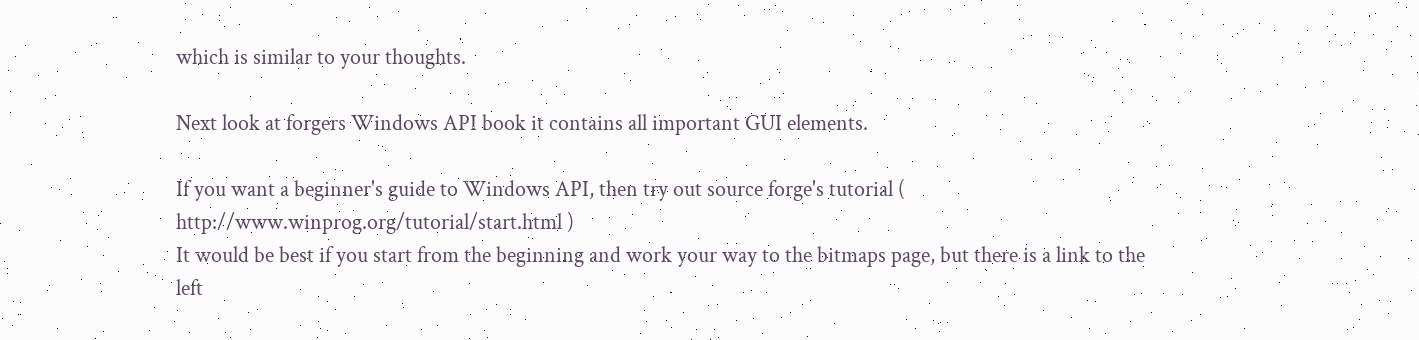which is similar to your thoughts.

Next look at forgers Windows API book it contains all important GUI elements.

If you want a beginner's guide to Windows API, then try out source forge's tutorial ( http://www.winprog.org/tutorial/start.html )
It would be best if you start from the beginning and work your way to the bitmaps page, but there is a link to the left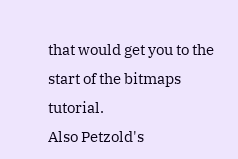that would get you to the start of the bitmaps tutorial.
Also Petzold's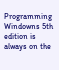Programming Windowns 5th edition is always on the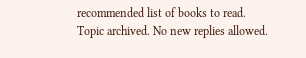recommended list of books to read.
Topic archived. No new replies allowed.